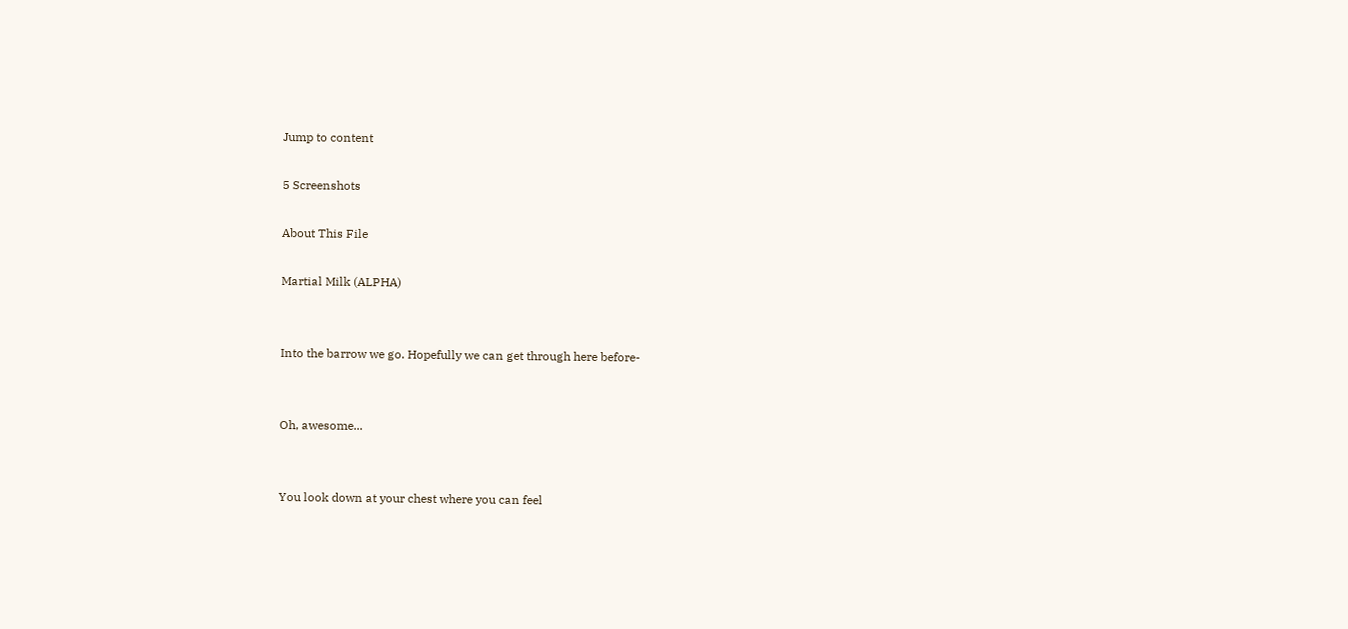Jump to content

5 Screenshots

About This File

Martial Milk (ALPHA)


Into the barrow we go. Hopefully we can get through here before-


Oh, awesome...


You look down at your chest where you can feel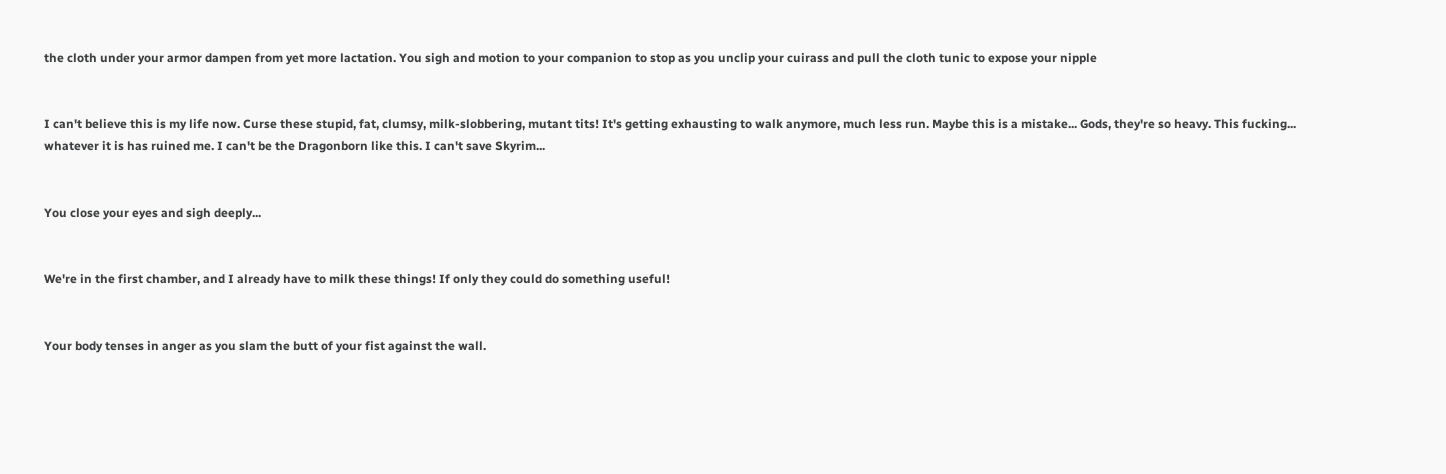the cloth under your armor dampen from yet more lactation. You sigh and motion to your companion to stop as you unclip your cuirass and pull the cloth tunic to expose your nipple


I can't believe this is my life now. Curse these stupid, fat, clumsy, milk-slobbering, mutant tits! It's getting exhausting to walk anymore, much less run. Maybe this is a mistake... Gods, they're so heavy. This fucking... whatever it is has ruined me. I can't be the Dragonborn like this. I can't save Skyrim...


You close your eyes and sigh deeply...


We're in the first chamber, and I already have to milk these things! If only they could do something useful!


Your body tenses in anger as you slam the butt of your fist against the wall.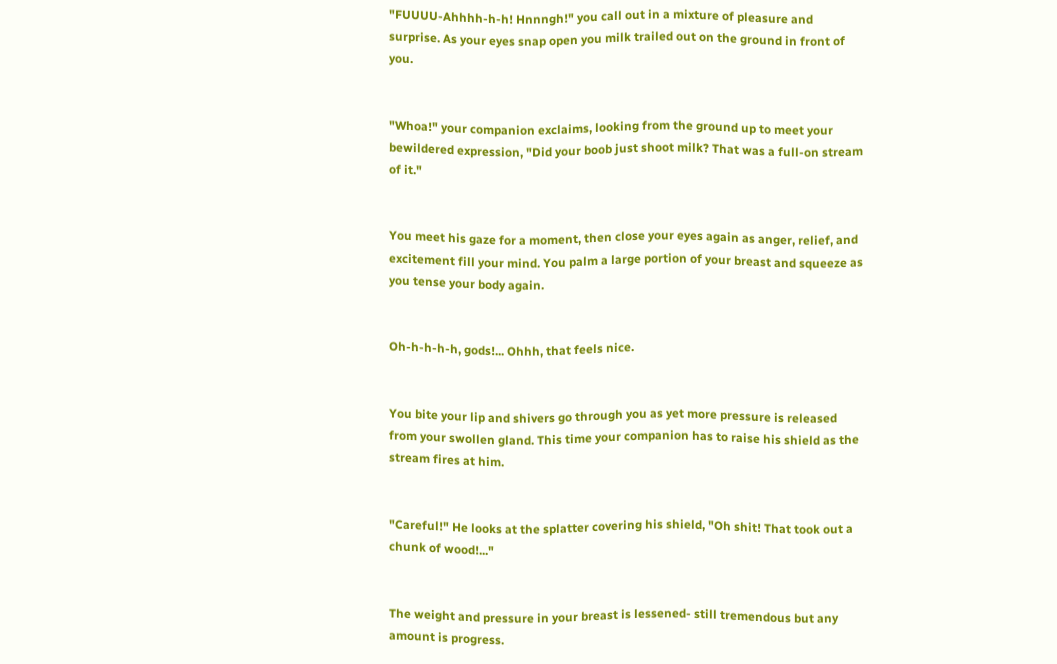"FUUUU-Ahhhh-h-h! Hnnngh!" you call out in a mixture of pleasure and surprise. As your eyes snap open you milk trailed out on the ground in front of you.


"Whoa!" your companion exclaims, looking from the ground up to meet your bewildered expression, "Did your boob just shoot milk? That was a full-on stream of it."


You meet his gaze for a moment, then close your eyes again as anger, relief, and excitement fill your mind. You palm a large portion of your breast and squeeze as you tense your body again.


Oh-h-h-h-h, gods!... Ohhh, that feels nice.


You bite your lip and shivers go through you as yet more pressure is released from your swollen gland. This time your companion has to raise his shield as the stream fires at him.


"Careful!" He looks at the splatter covering his shield, "Oh shit! That took out a chunk of wood!..."


The weight and pressure in your breast is lessened- still tremendous but any amount is progress.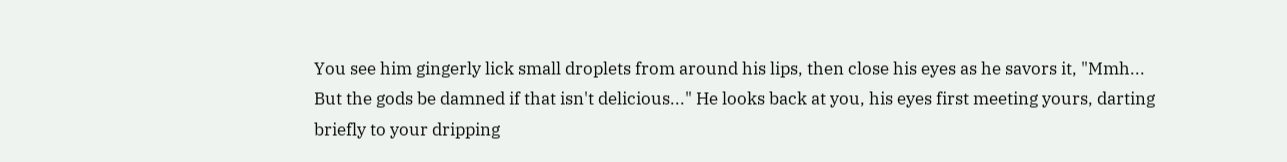You see him gingerly lick small droplets from around his lips, then close his eyes as he savors it, "Mmh... But the gods be damned if that isn't delicious..." He looks back at you, his eyes first meeting yours, darting briefly to your dripping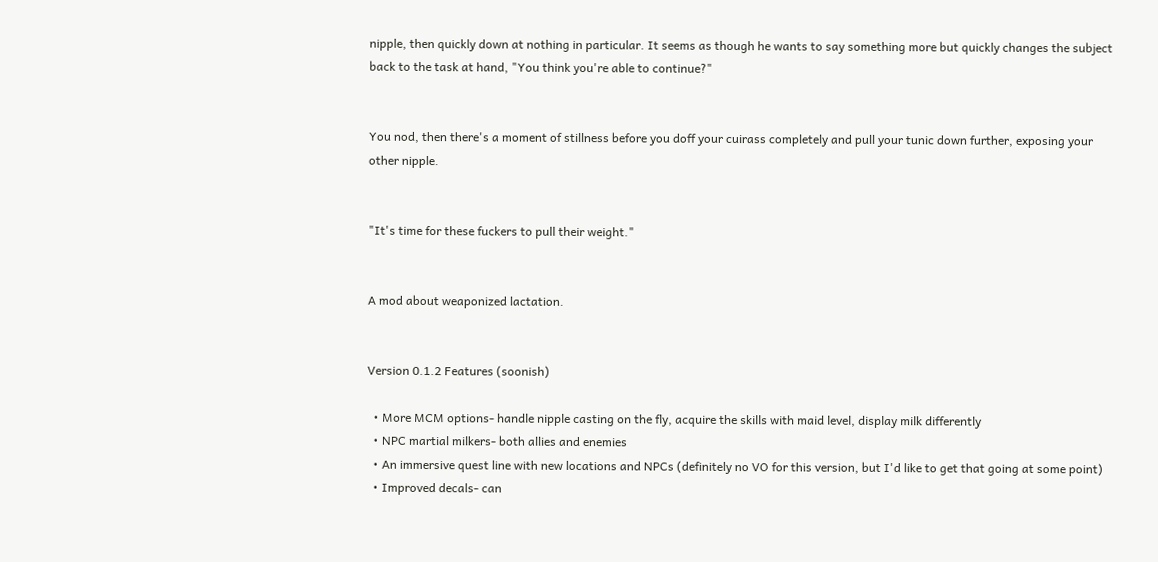nipple, then quickly down at nothing in particular. It seems as though he wants to say something more but quickly changes the subject back to the task at hand, "You think you're able to continue?"


You nod, then there's a moment of stillness before you doff your cuirass completely and pull your tunic down further, exposing your other nipple.


"It's time for these fuckers to pull their weight."


A mod about weaponized lactation.


Version 0.1.2 Features (soonish)

  • More MCM options- handle nipple casting on the fly, acquire the skills with maid level, display milk differently
  • NPC martial milkers- both allies and enemies
  • An immersive quest line with new locations and NPCs (definitely no VO for this version, but I'd like to get that going at some point)
  • Improved decals- can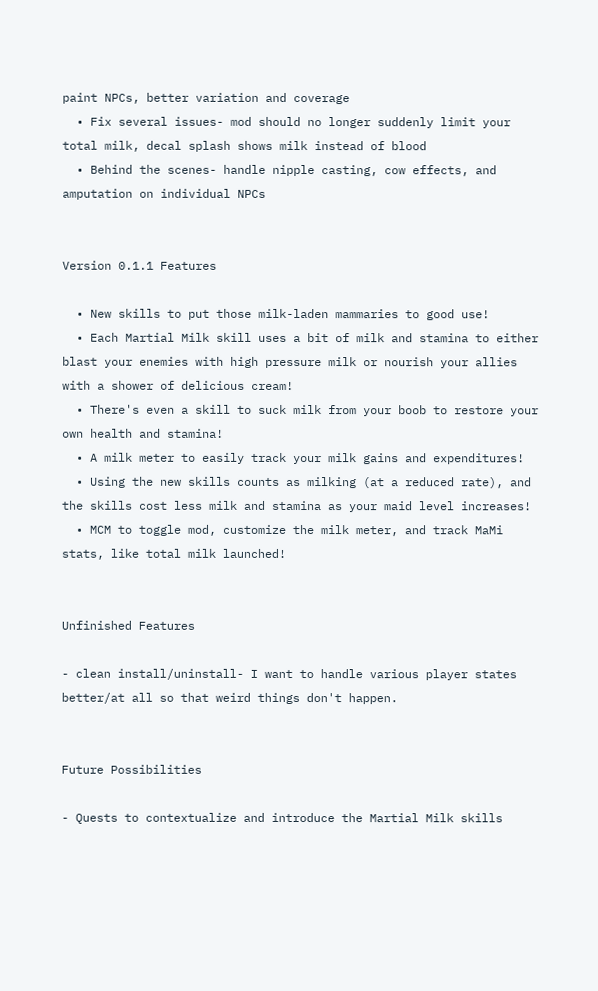paint NPCs, better variation and coverage
  • Fix several issues- mod should no longer suddenly limit your total milk, decal splash shows milk instead of blood
  • Behind the scenes- handle nipple casting, cow effects, and amputation on individual NPCs


Version 0.1.1 Features

  • New skills to put those milk-laden mammaries to good use!
  • Each Martial Milk skill uses a bit of milk and stamina to either blast your enemies with high pressure milk or nourish your allies with a shower of delicious cream!
  • There's even a skill to suck milk from your boob to restore your own health and stamina!
  • A milk meter to easily track your milk gains and expenditures!
  • Using the new skills counts as milking (at a reduced rate), and the skills cost less milk and stamina as your maid level increases!
  • MCM to toggle mod, customize the milk meter, and track MaMi stats, like total milk launched!


Unfinished Features

- clean install/uninstall- I want to handle various player states better/at all so that weird things don't happen.


Future Possibilities

- Quests to contextualize and introduce the Martial Milk skills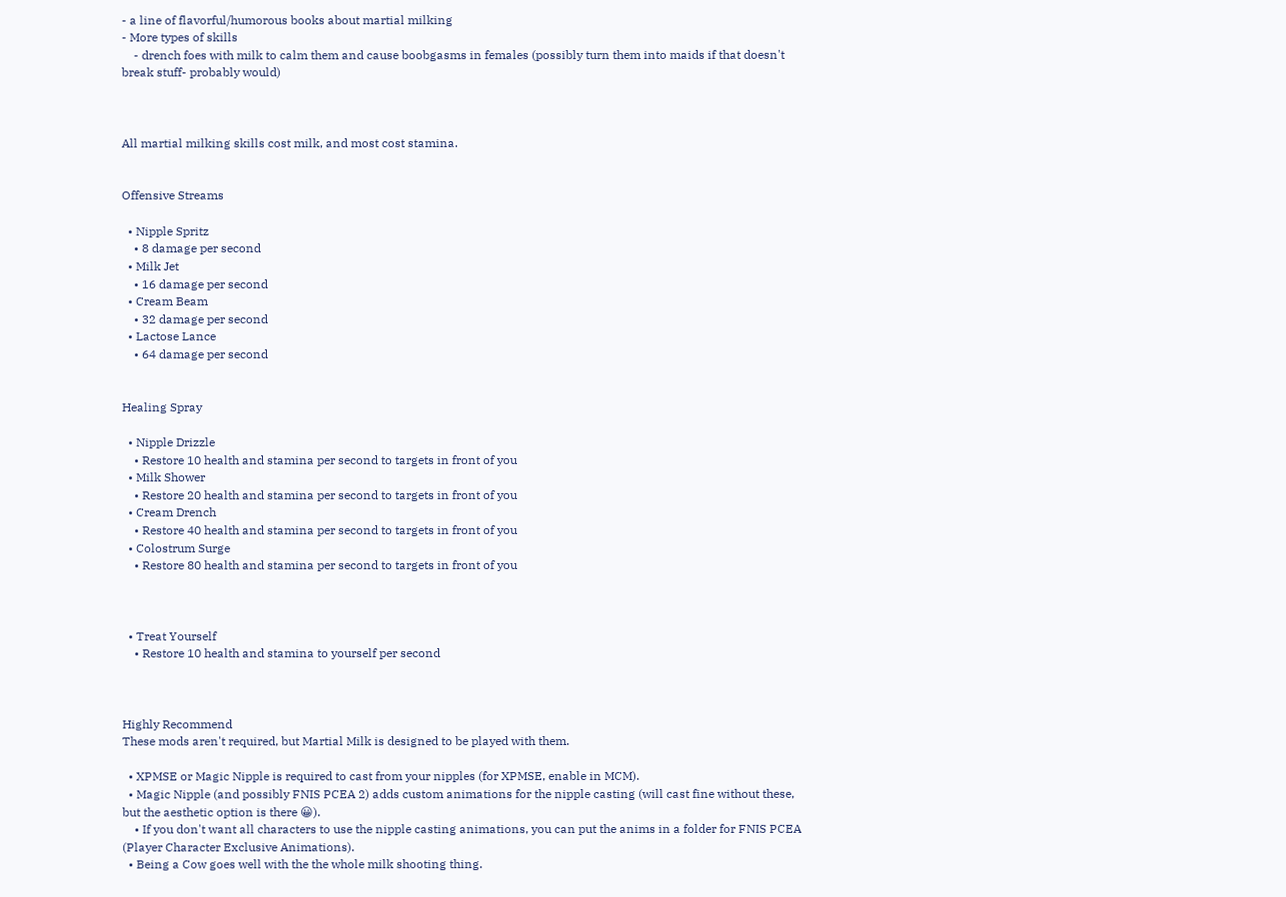- a line of flavorful/humorous books about martial milking
- More types of skills
    - drench foes with milk to calm them and cause boobgasms in females (possibly turn them into maids if that doesn't break stuff- probably would)



All martial milking skills cost milk, and most cost stamina.


Offensive Streams

  • Nipple Spritz
    • 8 damage per second
  • Milk Jet
    • 16 damage per second
  • Cream Beam
    • 32 damage per second
  • Lactose Lance
    • 64 damage per second


Healing Spray

  • Nipple Drizzle
    • Restore 10 health and stamina per second to targets in front of you
  • Milk Shower
    • Restore 20 health and stamina per second to targets in front of you
  • Cream Drench
    • Restore 40 health and stamina per second to targets in front of you
  • Colostrum Surge
    • Restore 80 health and stamina per second to targets in front of you



  • Treat Yourself
    • Restore 10 health and stamina to yourself per second



Highly Recommend
These mods aren't required, but Martial Milk is designed to be played with them.

  • XPMSE or Magic Nipple is required to cast from your nipples (for XPMSE, enable in MCM).
  • Magic Nipple (and possibly FNIS PCEA 2) adds custom animations for the nipple casting (will cast fine without these, but the aesthetic option is there 😀).
    • If you don't want all characters to use the nipple casting animations, you can put the anims in a folder for FNIS PCEA (Player Character Exclusive Animations).
  • Being a Cow goes well with the the whole milk shooting thing.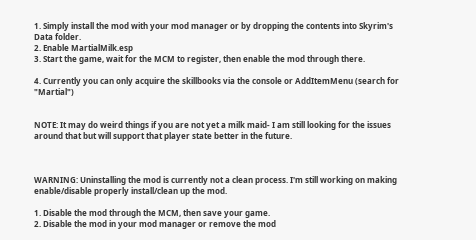1. Simply install the mod with your mod manager or by dropping the contents into Skyrim's Data folder.
2. Enable MartialMilk.esp
3. Start the game, wait for the MCM to register, then enable the mod through there.

4. Currently you can only acquire the skillbooks via the console or AddItemMenu (search for "Martial")


NOTE: It may do weird things if you are not yet a milk maid- I am still looking for the issues around that but will support that player state better in the future.



WARNING: Uninstalling the mod is currently not a clean process. I'm still working on making enable/disable properly install/clean up the mod.

1. Disable the mod through the MCM, then save your game.
2. Disable the mod in your mod manager or remove the mod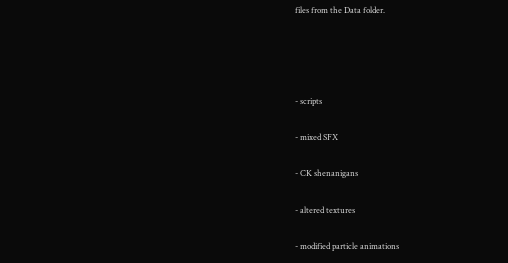files from the Data folder.




- scripts

- mixed SFX

- CK shenanigans

- altered textures

- modified particle animations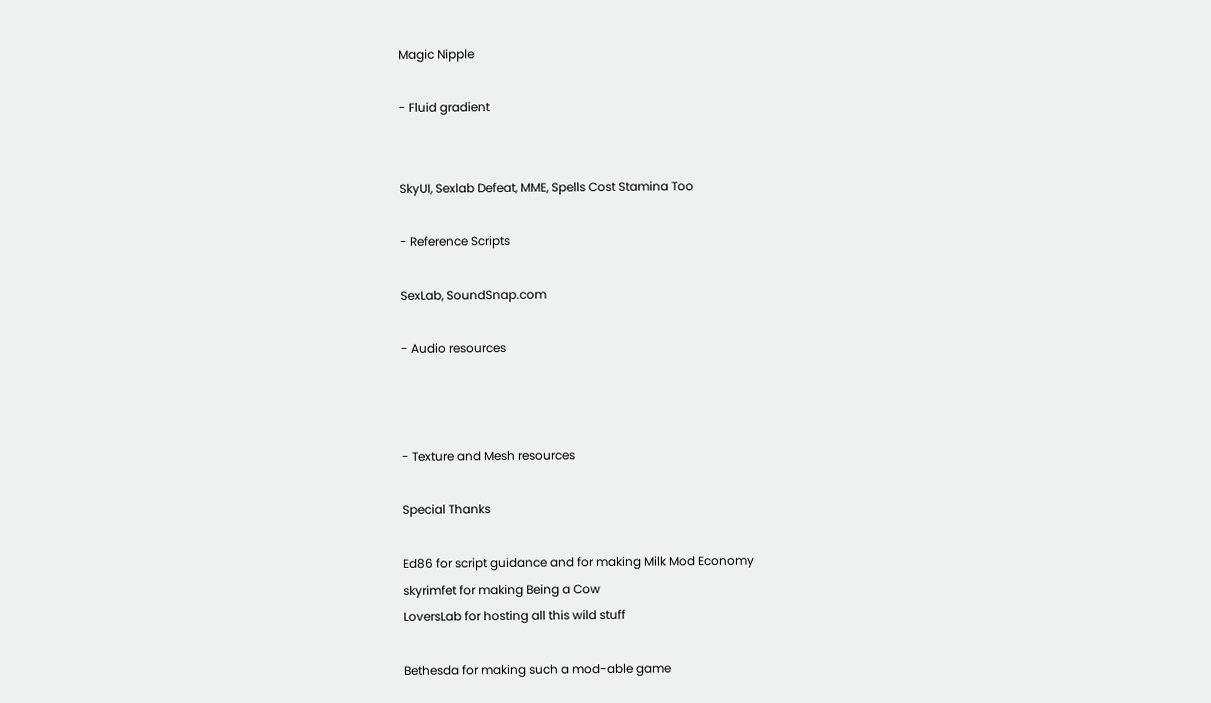Magic Nipple

- Fluid gradient


SkyUI, Sexlab Defeat, MME, Spells Cost Stamina Too

- Reference Scripts

SexLab, SoundSnap.com

- Audio resources



- Texture and Mesh resources

Special Thanks

Ed86 for script guidance and for making Milk Mod Economy
skyrimfet for making Being a Cow
LoversLab for hosting all this wild stuff

Bethesda for making such a mod-able game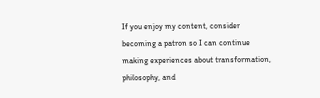If you enjoy my content, consider becoming a patron so I can continue making experiences about transformation, philosophy, and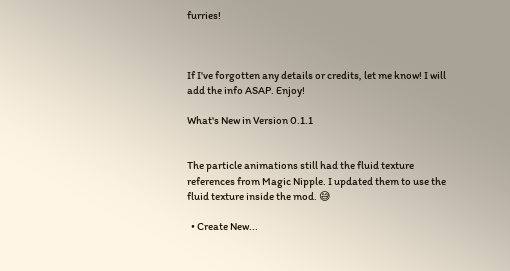furries!



If I've forgotten any details or credits, let me know! I will add the info ASAP. Enjoy!

What's New in Version 0.1.1


The particle animations still had the fluid texture references from Magic Nipple. I updated them to use the fluid texture inside the mod. 😅

  • Create New...